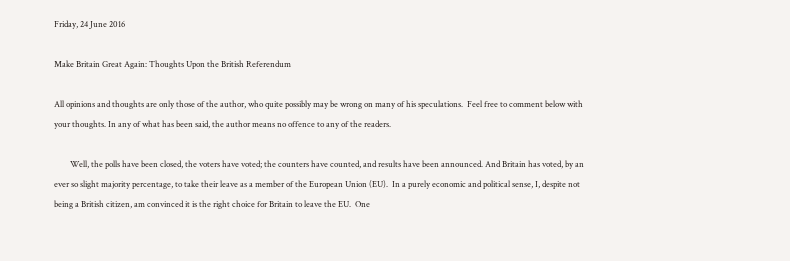Friday, 24 June 2016

Make Britain Great Again: Thoughts Upon the British Referendum

All opinions and thoughts are only those of the author, who quite possibly may be wrong on many of his speculations.  Feel free to comment below with your thoughts. In any of what has been said, the author means no offence to any of the readers.

        Well, the polls have been closed, the voters have voted; the counters have counted, and results have been announced. And Britain has voted, by an ever so slight majority percentage, to take their leave as a member of the European Union (EU).  In a purely economic and political sense, I, despite not being a British citizen, am convinced it is the right choice for Britain to leave the EU.  One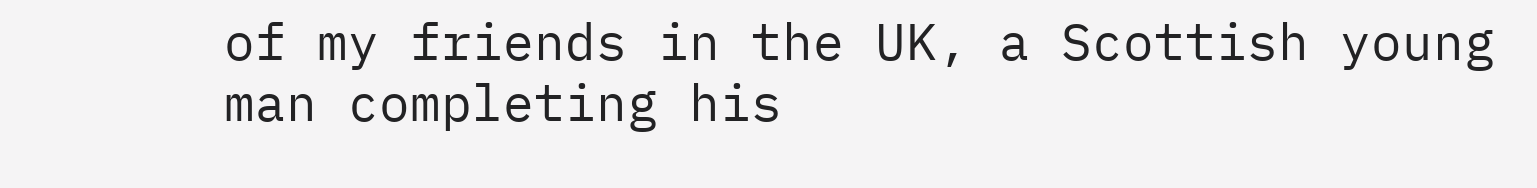of my friends in the UK, a Scottish young man completing his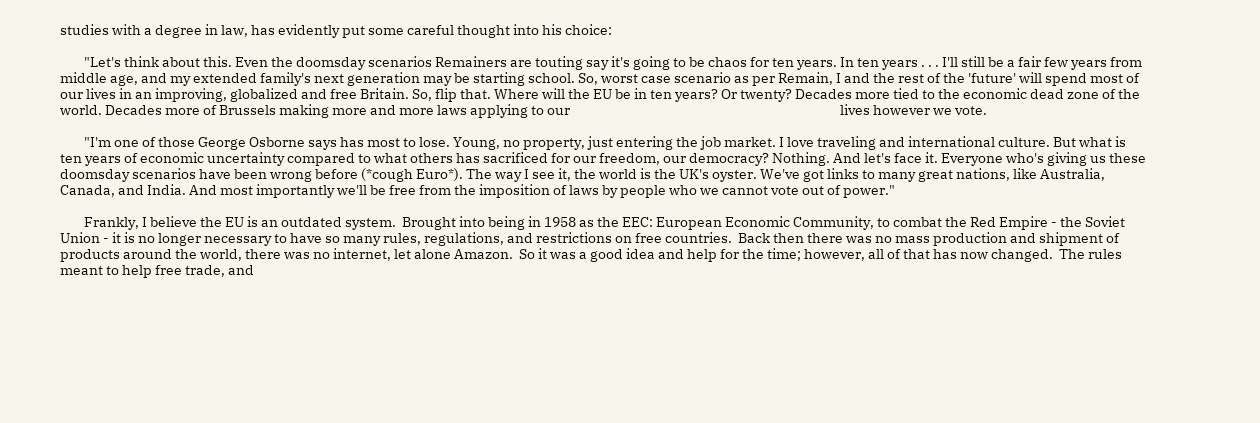studies with a degree in law, has evidently put some careful thought into his choice:

        "Let's think about this. Even the doomsday scenarios Remainers are touting say it's going to be chaos for ten years. In ten years . . . I'll still be a fair few years from middle age, and my extended family's next generation may be starting school. So, worst case scenario as per Remain, I and the rest of the 'future' will spend most of our lives in an improving, globalized and free Britain. So, flip that. Where will the EU be in ten years? Or twenty? Decades more tied to the economic dead zone of the world. Decades more of Brussels making more and more laws applying to our                                                                                          lives however we vote.

        "I'm one of those George Osborne says has most to lose. Young, no property, just entering the job market. I love traveling and international culture. But what is ten years of economic uncertainty compared to what others has sacrificed for our freedom, our democracy? Nothing. And let's face it. Everyone who's giving us these doomsday scenarios have been wrong before (*cough Euro*). The way I see it, the world is the UK's oyster. We've got links to many great nations, like Australia, Canada, and India. And most importantly we'll be free from the imposition of laws by people who we cannot vote out of power."

        Frankly, I believe the EU is an outdated system.  Brought into being in 1958 as the EEC: European Economic Community, to combat the Red Empire - the Soviet Union - it is no longer necessary to have so many rules, regulations, and restrictions on free countries.  Back then there was no mass production and shipment of products around the world, there was no internet, let alone Amazon.  So it was a good idea and help for the time; however, all of that has now changed.  The rules meant to help free trade, and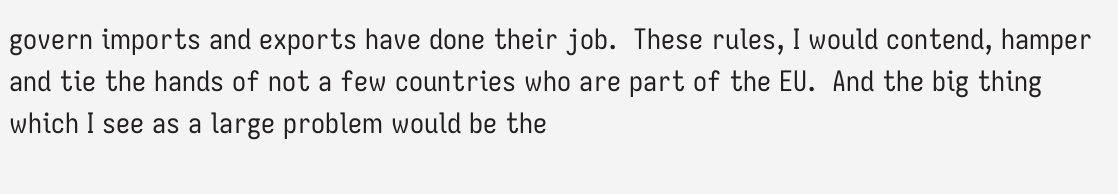govern imports and exports have done their job.  These rules, I would contend, hamper and tie the hands of not a few countries who are part of the EU.  And the big thing which I see as a large problem would be the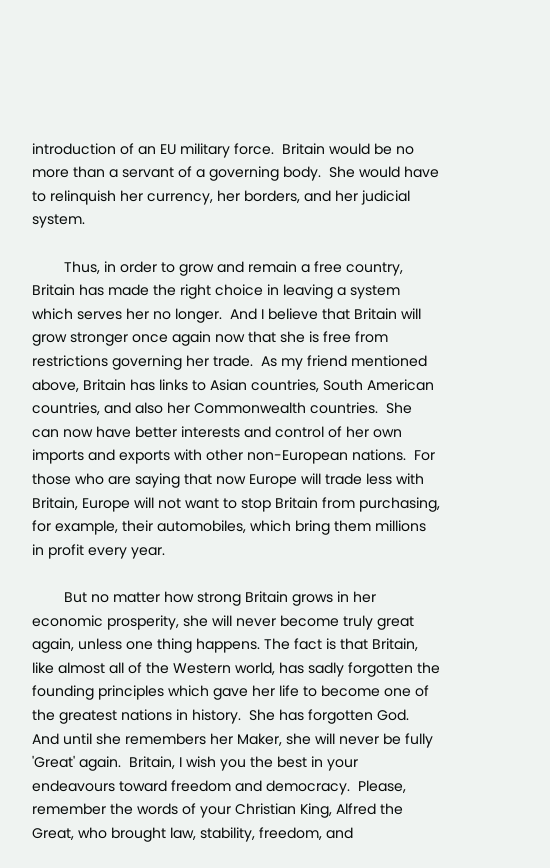introduction of an EU military force.  Britain would be no more than a servant of a governing body.  She would have to relinquish her currency, her borders, and her judicial system.

        Thus, in order to grow and remain a free country, Britain has made the right choice in leaving a system which serves her no longer.  And I believe that Britain will grow stronger once again now that she is free from restrictions governing her trade.  As my friend mentioned above, Britain has links to Asian countries, South American countries, and also her Commonwealth countries.  She can now have better interests and control of her own imports and exports with other non-European nations.  For those who are saying that now Europe will trade less with Britain, Europe will not want to stop Britain from purchasing, for example, their automobiles, which bring them millions in profit every year.

        But no matter how strong Britain grows in her economic prosperity, she will never become truly great again, unless one thing happens. The fact is that Britain, like almost all of the Western world, has sadly forgotten the founding principles which gave her life to become one of the greatest nations in history.  She has forgotten God.  And until she remembers her Maker, she will never be fully 'Great' again.  Britain, I wish you the best in your endeavours toward freedom and democracy.  Please, remember the words of your Christian King, Alfred the Great, who brought law, stability, freedom, and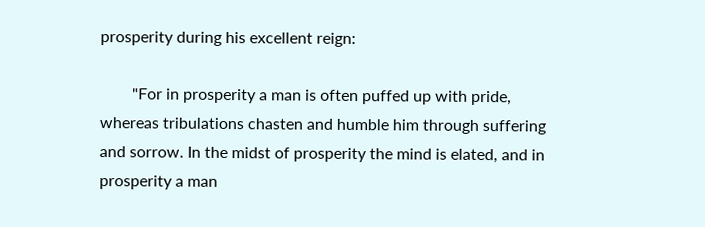prosperity during his excellent reign:

        "For in prosperity a man is often puffed up with pride, whereas tribulations chasten and humble him through suffering and sorrow. In the midst of prosperity the mind is elated, and in prosperity a man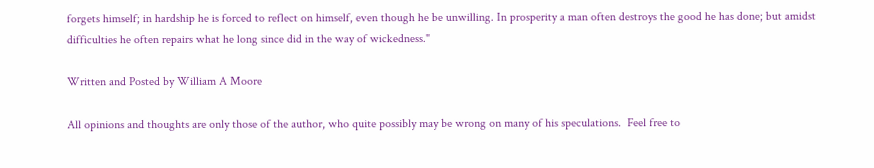forgets himself; in hardship he is forced to reflect on himself, even though he be unwilling. In prosperity a man often destroys the good he has done; but amidst difficulties he often repairs what he long since did in the way of wickedness."

Written and Posted by William A Moore

All opinions and thoughts are only those of the author, who quite possibly may be wrong on many of his speculations.  Feel free to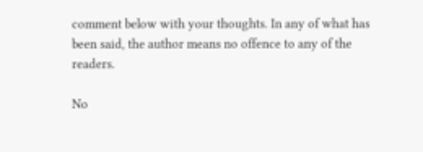comment below with your thoughts. In any of what has been said, the author means no offence to any of the readers.

No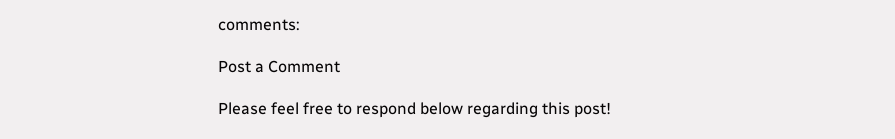comments:

Post a Comment

Please feel free to respond below regarding this post!